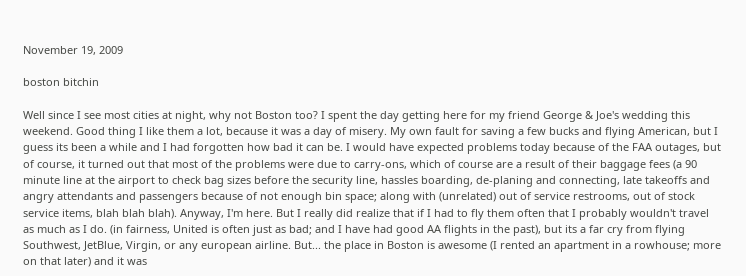November 19, 2009

boston bitchin

Well since I see most cities at night, why not Boston too? I spent the day getting here for my friend George & Joe's wedding this weekend. Good thing I like them a lot, because it was a day of misery. My own fault for saving a few bucks and flying American, but I guess its been a while and I had forgotten how bad it can be. I would have expected problems today because of the FAA outages, but of course, it turned out that most of the problems were due to carry-ons, which of course are a result of their baggage fees (a 90 minute line at the airport to check bag sizes before the security line, hassles boarding, de-planing and connecting, late takeoffs and angry attendants and passengers because of not enough bin space; along with (unrelated) out of service restrooms, out of stock service items, blah blah blah). Anyway, I'm here. But I really did realize that if I had to fly them often that I probably wouldn't travel as much as I do. (in fairness, United is often just as bad; and I have had good AA flights in the past), but its a far cry from flying Southwest, JetBlue, Virgin, or any european airline. But... the place in Boston is awesome (I rented an apartment in a rowhouse; more on that later) and it was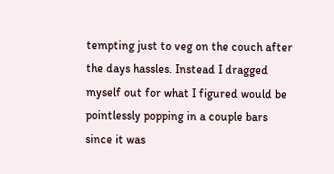tempting just to veg on the couch after the days hassles. Instead I dragged myself out for what I figured would be pointlessly popping in a couple bars since it was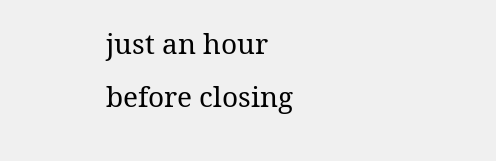just an hour before closing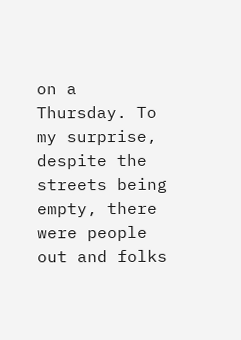on a Thursday. To my surprise, despite the streets being empty, there were people out and folks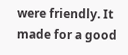were friendly. It made for a good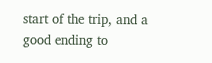start of the trip, and a good ending to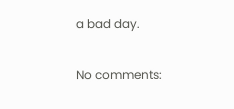a bad day.

No comments: